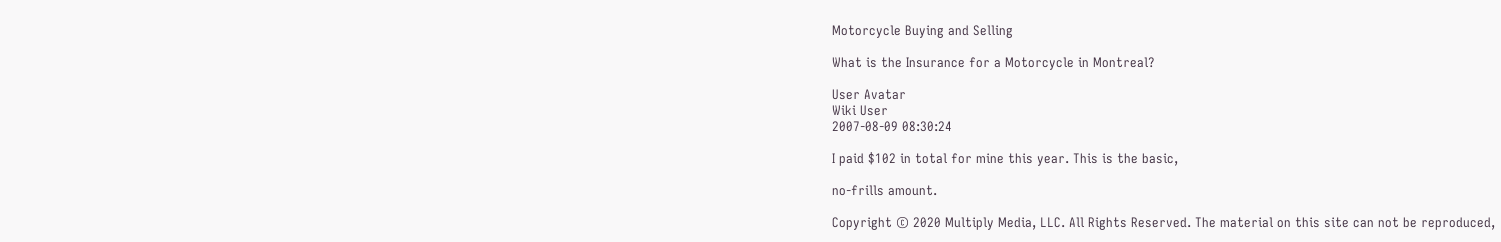Motorcycle Buying and Selling

What is the Insurance for a Motorcycle in Montreal?

User Avatar
Wiki User
2007-08-09 08:30:24

I paid $102 in total for mine this year. This is the basic,

no-frills amount.

Copyright © 2020 Multiply Media, LLC. All Rights Reserved. The material on this site can not be reproduced,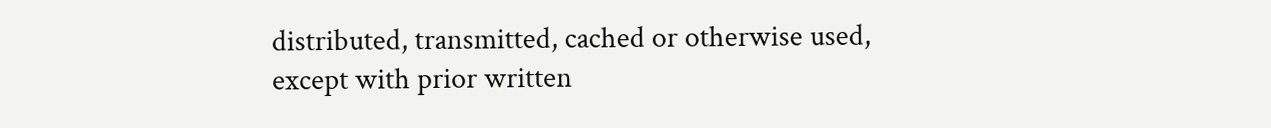distributed, transmitted, cached or otherwise used, except with prior written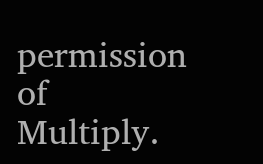permission of Multiply.